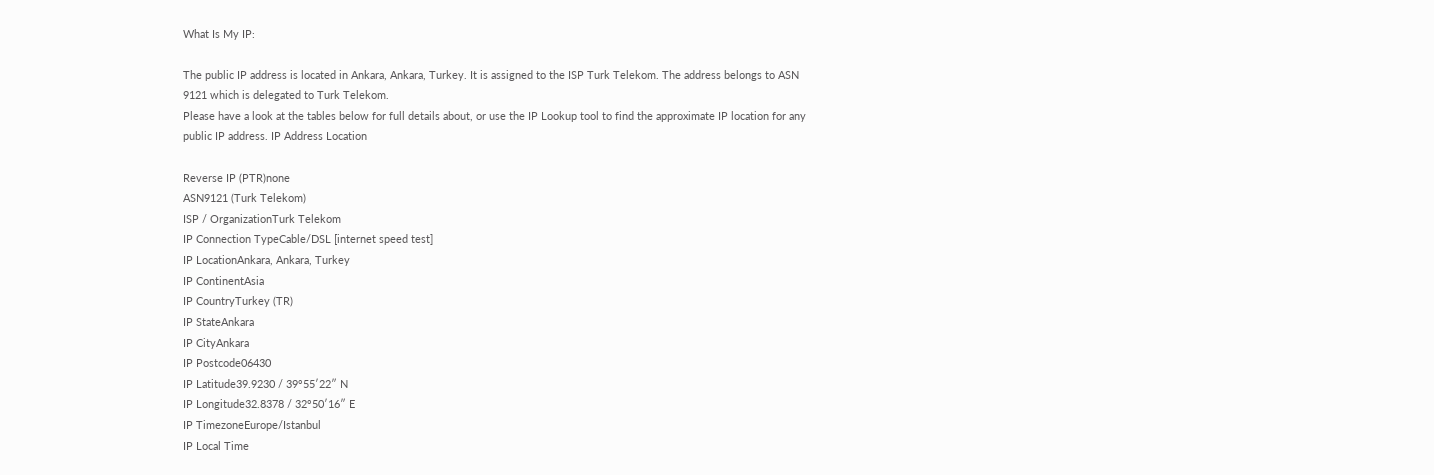What Is My IP:

The public IP address is located in Ankara, Ankara, Turkey. It is assigned to the ISP Turk Telekom. The address belongs to ASN 9121 which is delegated to Turk Telekom.
Please have a look at the tables below for full details about, or use the IP Lookup tool to find the approximate IP location for any public IP address. IP Address Location

Reverse IP (PTR)none
ASN9121 (Turk Telekom)
ISP / OrganizationTurk Telekom
IP Connection TypeCable/DSL [internet speed test]
IP LocationAnkara, Ankara, Turkey
IP ContinentAsia
IP CountryTurkey (TR)
IP StateAnkara
IP CityAnkara
IP Postcode06430
IP Latitude39.9230 / 39°55′22″ N
IP Longitude32.8378 / 32°50′16″ E
IP TimezoneEurope/Istanbul
IP Local Time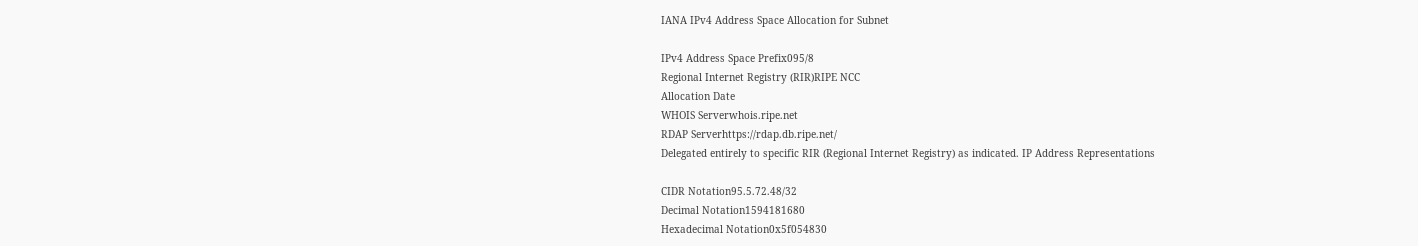IANA IPv4 Address Space Allocation for Subnet

IPv4 Address Space Prefix095/8
Regional Internet Registry (RIR)RIPE NCC
Allocation Date
WHOIS Serverwhois.ripe.net
RDAP Serverhttps://rdap.db.ripe.net/
Delegated entirely to specific RIR (Regional Internet Registry) as indicated. IP Address Representations

CIDR Notation95.5.72.48/32
Decimal Notation1594181680
Hexadecimal Notation0x5f054830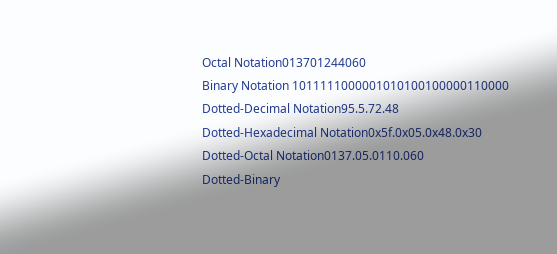Octal Notation013701244060
Binary Notation 1011111000001010100100000110000
Dotted-Decimal Notation95.5.72.48
Dotted-Hexadecimal Notation0x5f.0x05.0x48.0x30
Dotted-Octal Notation0137.05.0110.060
Dotted-Binary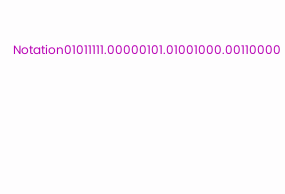Notation01011111.00000101.01001000.00110000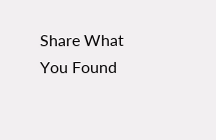Share What You Found